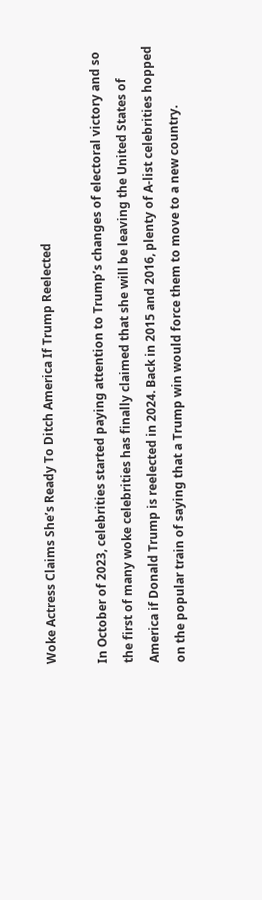Woke Actress Claims She’s Ready To Ditch America If Trump Reelected

In October of 2023, celebrities started paying attention to Trump’s changes of electoral victory and so the first of many woke celebrities has finally claimed that she will be leaving the United States of America if Donald Trump is reelected in 2024. Back in 2015 and 2016, plenty of A-list celebrities hopped on the popular train of saying that a Trump win would force them to move to a new country.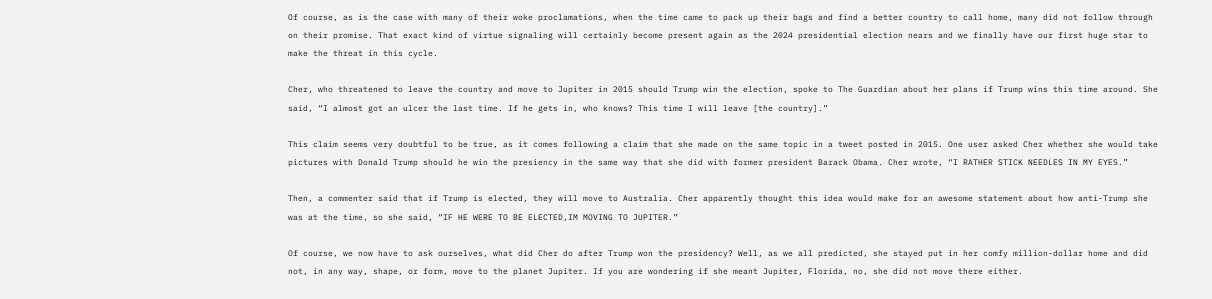Of course, as is the case with many of their woke proclamations, when the time came to pack up their bags and find a better country to call home, many did not follow through on their promise. That exact kind of virtue signaling will certainly become present again as the 2024 presidential election nears and we finally have our first huge star to make the threat in this cycle.

Cher, who threatened to leave the country and move to Jupiter in 2015 should Trump win the election, spoke to The Guardian about her plans if Trump wins this time around. She said, “I almost got an ulcer the last time. If he gets in, who knows? This time I will leave [the country].”

This claim seems very doubtful to be true, as it comes following a claim that she made on the same topic in a tweet posted in 2015. One user asked Cher whether she would take pictures with Donald Trump should he win the presiency in the same way that she did with former president Barack Obama. Cher wrote, “I RATHER STICK NEEDLES IN MY EYES.”

Then, a commenter said that if Trump is elected, they will move to Australia. Cher apparently thought this idea would make for an awesome statement about how anti-Trump she was at the time, so she said, “IF HE WERE TO BE ELECTED,IM MOVING TO JUPITER.”

Of course, we now have to ask ourselves, what did Cher do after Trump won the presidency? Well, as we all predicted, she stayed put in her comfy million-dollar home and did not, in any way, shape, or form, move to the planet Jupiter. If you are wondering if she meant Jupiter, Florida, no, she did not move there either.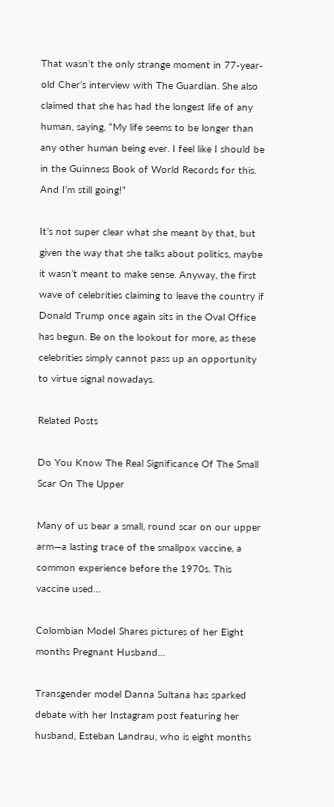That wasn’t the only strange moment in 77-year-old Cher’s interview with The Guardian. She also claimed that she has had the longest life of any human, saying, “My life seems to be longer than any other human being ever. I feel like I should be in the Guinness Book of World Records for this. And I’m still going!”

It’s not super clear what she meant by that, but given the way that she talks about politics, maybe it wasn’t meant to make sense. Anyway, the first wave of celebrities claiming to leave the country if Donald Trump once again sits in the Oval Office has begun. Be on the lookout for more, as these celebrities simply cannot pass up an opportunity to virtue signal nowadays.

Related Posts

Do You Know The Real Significance Of The Small Scar On The Upper

Many of us bear a small, round scar on our upper arm—a lasting trace of the smallpox vaccine, a common experience before the 1970s. This vaccine used…

Colombian ModeI Shares pictures of her Eight months Pregnant Husband…

Transgender model Danna Sultana has sparked debate with her Instagram post featuring her husband, Esteban Landrau, who is eight months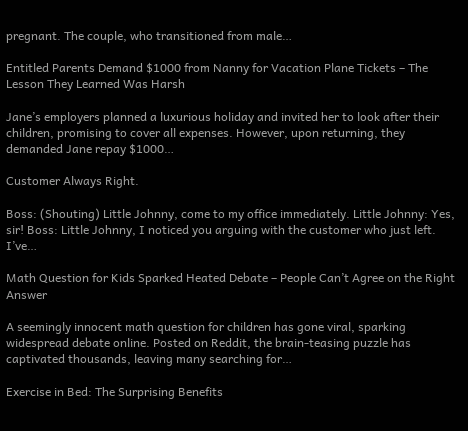pregnant. The couple, who transitioned from male…

Entitled Parents Demand $1000 from Nanny for Vacation Plane Tickets – The Lesson They Learned Was Harsh

Jane’s employers planned a luxurious holiday and invited her to look after their children, promising to cover all expenses. However, upon returning, they demanded Jane repay $1000…

Customer Always Right.

Boss: (Shouting) Little Johnny, come to my office immediately. Little Johnny: Yes, sir! Boss: Little Johnny, I noticed you arguing with the customer who just left. I’ve…

Math Question for Kids Sparked Heated Debate – People Can’t Agree on the Right Answer

A seemingly innocent math question for children has gone viral, sparking widespread debate online. Posted on Reddit, the brain-teasing puzzle has captivated thousands, leaving many searching for…

Exercise in Bed: The Surprising Benefits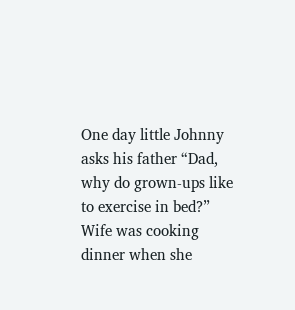One day little Johnny asks his father “Dad, why do grown-ups like to exercise in bed?” Wife was cooking dinner when she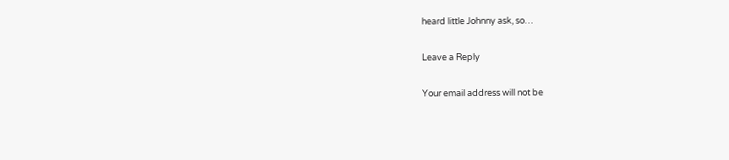heard little Johnny ask, so…

Leave a Reply

Your email address will not be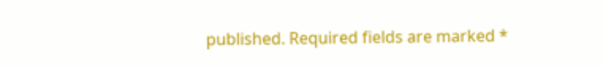published. Required fields are marked *